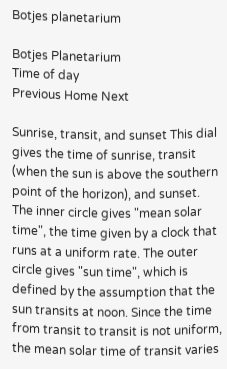Botjes planetarium

Botjes Planetarium
Time of day
Previous Home Next

Sunrise, transit, and sunset This dial gives the time of sunrise, transit (when the sun is above the southern point of the horizon), and sunset. The inner circle gives "mean solar time", the time given by a clock that runs at a uniform rate. The outer circle gives "sun time", which is defined by the assumption that the sun transits at noon. Since the time from transit to transit is not uniform, the mean solar time of transit varies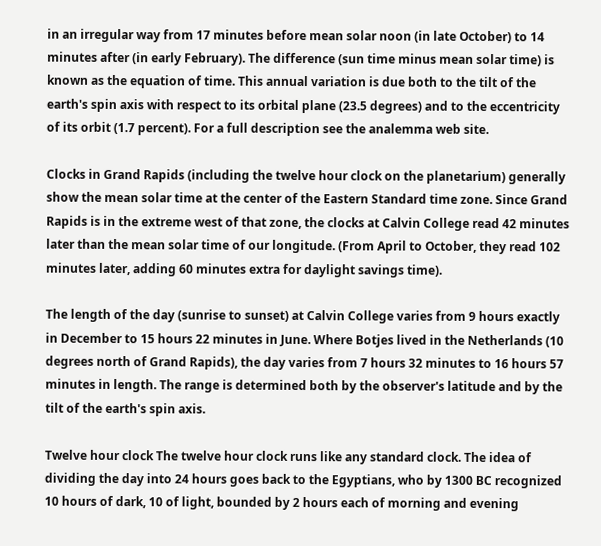in an irregular way from 17 minutes before mean solar noon (in late October) to 14 minutes after (in early February). The difference (sun time minus mean solar time) is known as the equation of time. This annual variation is due both to the tilt of the earth's spin axis with respect to its orbital plane (23.5 degrees) and to the eccentricity of its orbit (1.7 percent). For a full description see the analemma web site.

Clocks in Grand Rapids (including the twelve hour clock on the planetarium) generally show the mean solar time at the center of the Eastern Standard time zone. Since Grand Rapids is in the extreme west of that zone, the clocks at Calvin College read 42 minutes later than the mean solar time of our longitude. (From April to October, they read 102 minutes later, adding 60 minutes extra for daylight savings time).

The length of the day (sunrise to sunset) at Calvin College varies from 9 hours exactly in December to 15 hours 22 minutes in June. Where Botjes lived in the Netherlands (10 degrees north of Grand Rapids), the day varies from 7 hours 32 minutes to 16 hours 57 minutes in length. The range is determined both by the observer's latitude and by the tilt of the earth's spin axis.

Twelve hour clock The twelve hour clock runs like any standard clock. The idea of dividing the day into 24 hours goes back to the Egyptians, who by 1300 BC recognized 10 hours of dark, 10 of light, bounded by 2 hours each of morning and evening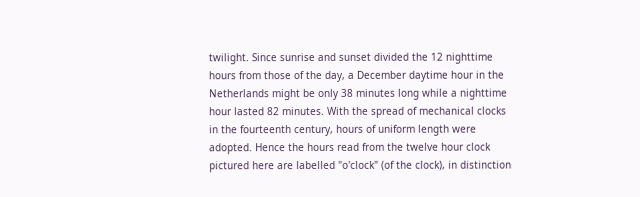twilight. Since sunrise and sunset divided the 12 nighttime hours from those of the day, a December daytime hour in the Netherlands might be only 38 minutes long while a nighttime hour lasted 82 minutes. With the spread of mechanical clocks in the fourteenth century, hours of uniform length were adopted. Hence the hours read from the twelve hour clock pictured here are labelled "o'clock" (of the clock), in distinction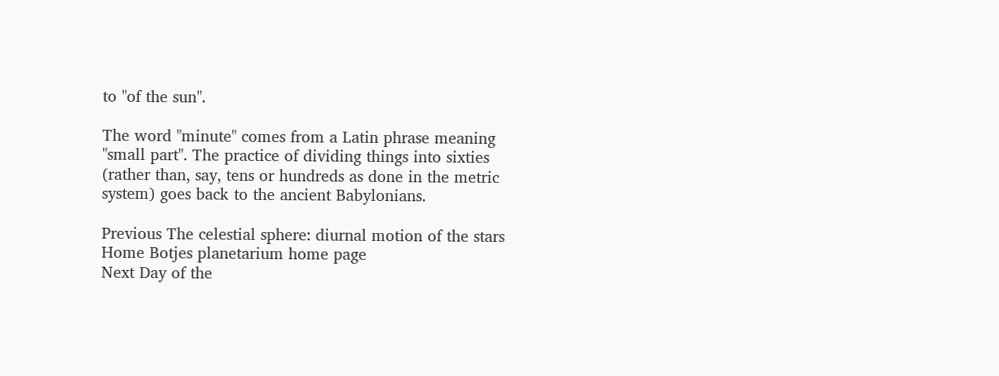to "of the sun".

The word "minute" comes from a Latin phrase meaning "small part". The practice of dividing things into sixties (rather than, say, tens or hundreds as done in the metric system) goes back to the ancient Babylonians.

Previous The celestial sphere: diurnal motion of the stars
Home Botjes planetarium home page
Next Day of the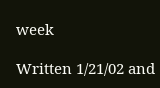week

Written 1/21/02 and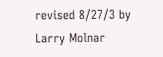revised 8/27/3 by Larry Molnar